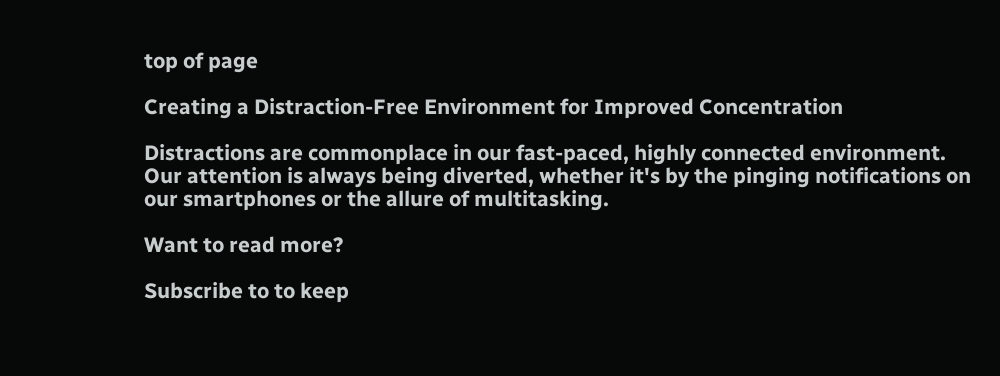top of page

Creating a Distraction-Free Environment for Improved Concentration

Distractions are commonplace in our fast-paced, highly connected environment. Our attention is always being diverted, whether it's by the pinging notifications on our smartphones or the allure of multitasking.

Want to read more?

Subscribe to to keep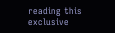reading this exclusive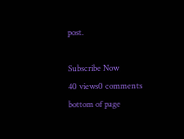post.

Subscribe Now
40 views0 comments
bottom of page